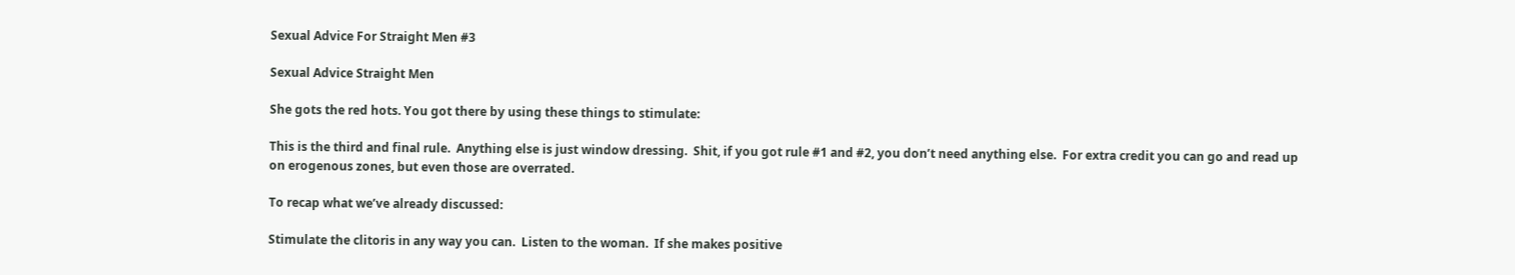Sexual Advice For Straight Men #3

Sexual Advice Straight Men

She gots the red hots. You got there by using these things to stimulate:

This is the third and final rule.  Anything else is just window dressing.  Shit, if you got rule #1 and #2, you don’t need anything else.  For extra credit you can go and read up on erogenous zones, but even those are overrated.

To recap what we’ve already discussed:

Stimulate the clitoris in any way you can.  Listen to the woman.  If she makes positive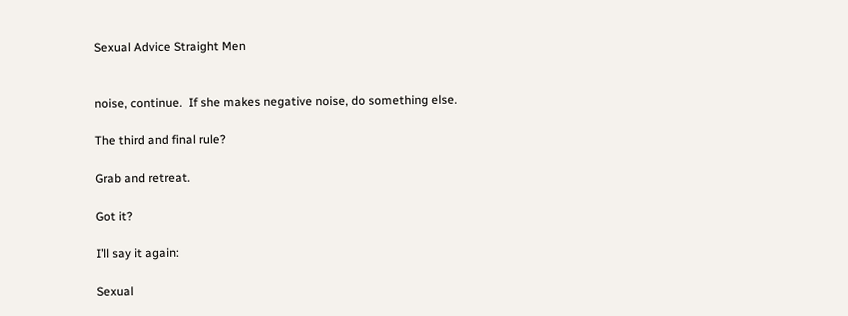Sexual Advice Straight Men


noise, continue.  If she makes negative noise, do something else.

The third and final rule?

Grab and retreat.

Got it?

I’ll say it again:

Sexual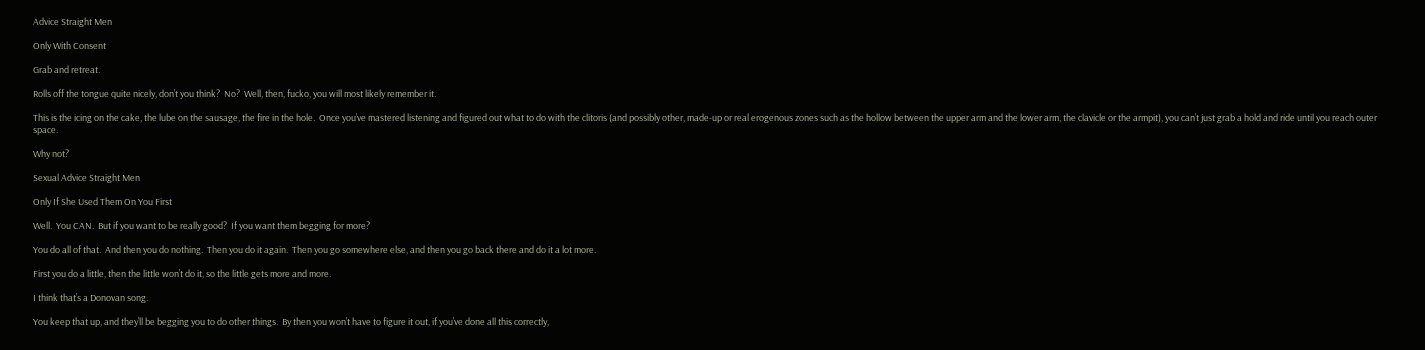Advice Straight Men

Only With Consent

Grab and retreat.

Rolls off the tongue quite nicely, don’t you think?  No?  Well, then, fucko, you will most likely remember it.

This is the icing on the cake, the lube on the sausage, the fire in the hole.  Once you’ve mastered listening and figured out what to do with the clitoris (and possibly other, made-up or real erogenous zones such as the hollow between the upper arm and the lower arm, the clavicle or the armpit), you can’t just grab a hold and ride until you reach outer space.

Why not?

Sexual Advice Straight Men

Only If She Used Them On You First

Well.  You CAN.  But if you want to be really good?  If you want them begging for more?

You do all of that.  And then you do nothing.  Then you do it again.  Then you go somewhere else, and then you go back there and do it a lot more.

First you do a little, then the little won’t do it, so the little gets more and more.

I think that’s a Donovan song.

You keep that up, and they’ll be begging you to do other things.  By then you won’t have to figure it out, if you’ve done all this correctly,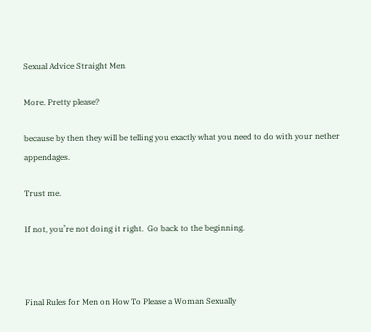Sexual Advice Straight Men

More. Pretty please?

because by then they will be telling you exactly what you need to do with your nether appendages.

Trust me.

If not, you’re not doing it right.  Go back to the beginning.



Final Rules for Men on How To Please a Woman Sexually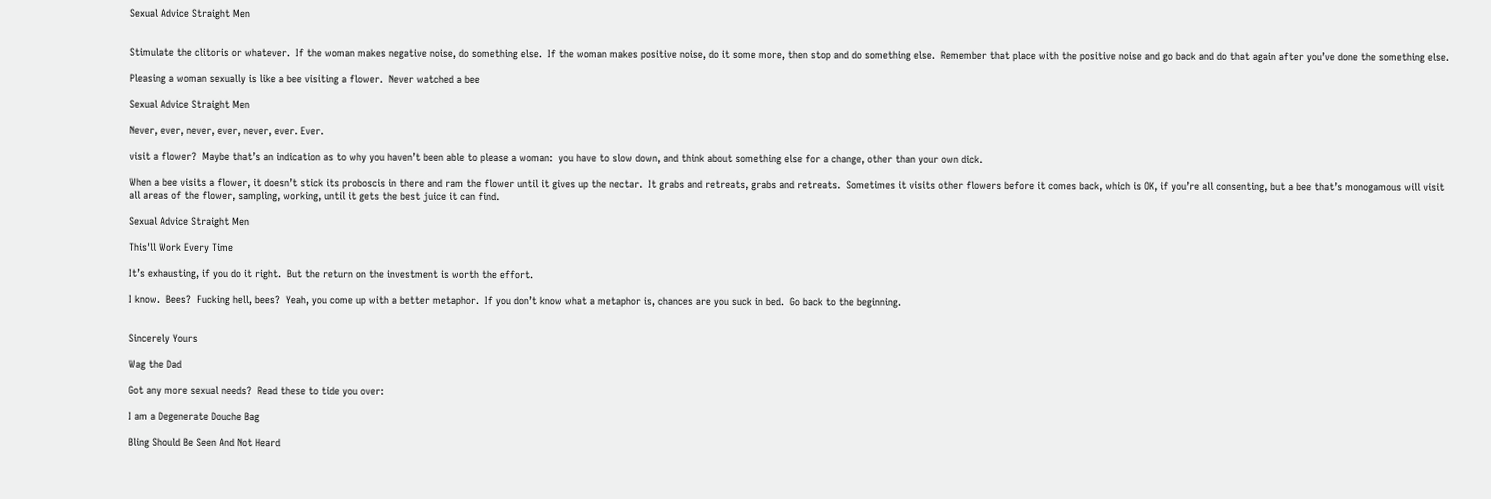Sexual Advice Straight Men


Stimulate the clitoris or whatever.  If the woman makes negative noise, do something else.  If the woman makes positive noise, do it some more, then stop and do something else.  Remember that place with the positive noise and go back and do that again after you’ve done the something else.

Pleasing a woman sexually is like a bee visiting a flower.  Never watched a bee

Sexual Advice Straight Men

Never, ever, never, ever, never, ever. Ever.

visit a flower?  Maybe that’s an indication as to why you haven’t been able to please a woman:  you have to slow down, and think about something else for a change, other than your own dick.

When a bee visits a flower, it doesn’t stick its proboscis in there and ram the flower until it gives up the nectar.  It grabs and retreats, grabs and retreats.  Sometimes it visits other flowers before it comes back, which is OK, if you’re all consenting, but a bee that’s monogamous will visit all areas of the flower, sampling, working, until it gets the best juice it can find.

Sexual Advice Straight Men

This'll Work Every Time

It’s exhausting, if you do it right.  But the return on the investment is worth the effort.

I know.  Bees?  Fucking hell, bees?  Yeah, you come up with a better metaphor.  If you don’t know what a metaphor is, chances are you suck in bed.  Go back to the beginning.


Sincerely Yours

Wag the Dad

Got any more sexual needs?  Read these to tide you over:

I am a Degenerate Douche Bag

Bling Should Be Seen And Not Heard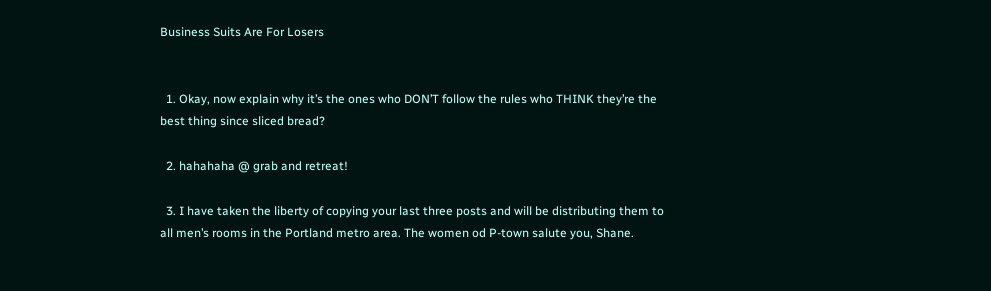Business Suits Are For Losers


  1. Okay, now explain why it’s the ones who DON’T follow the rules who THINK they’re the best thing since sliced bread?

  2. hahahaha @ grab and retreat!

  3. I have taken the liberty of copying your last three posts and will be distributing them to all men’s rooms in the Portland metro area. The women od P-town salute you, Shane.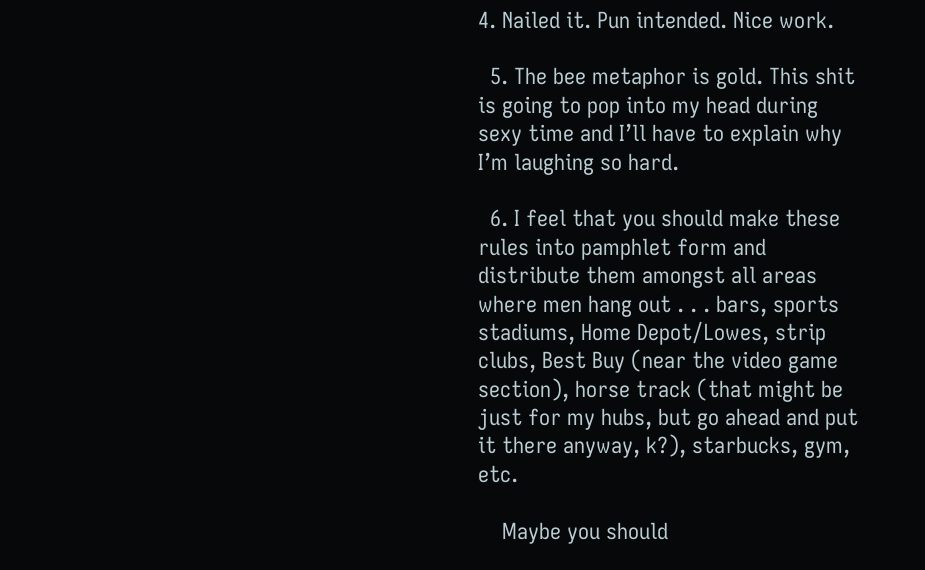4. Nailed it. Pun intended. Nice work.

  5. The bee metaphor is gold. This shit is going to pop into my head during sexy time and I’ll have to explain why I’m laughing so hard.

  6. I feel that you should make these rules into pamphlet form and distribute them amongst all areas where men hang out . . . bars, sports stadiums, Home Depot/Lowes, strip clubs, Best Buy (near the video game section), horse track (that might be just for my hubs, but go ahead and put it there anyway, k?), starbucks, gym, etc.

    Maybe you should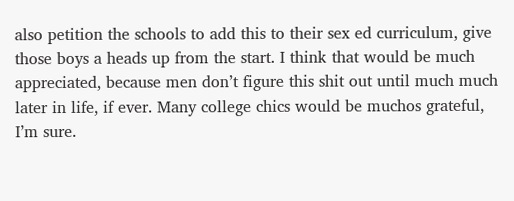also petition the schools to add this to their sex ed curriculum, give those boys a heads up from the start. I think that would be much appreciated, because men don’t figure this shit out until much much later in life, if ever. Many college chics would be muchos grateful, I’m sure.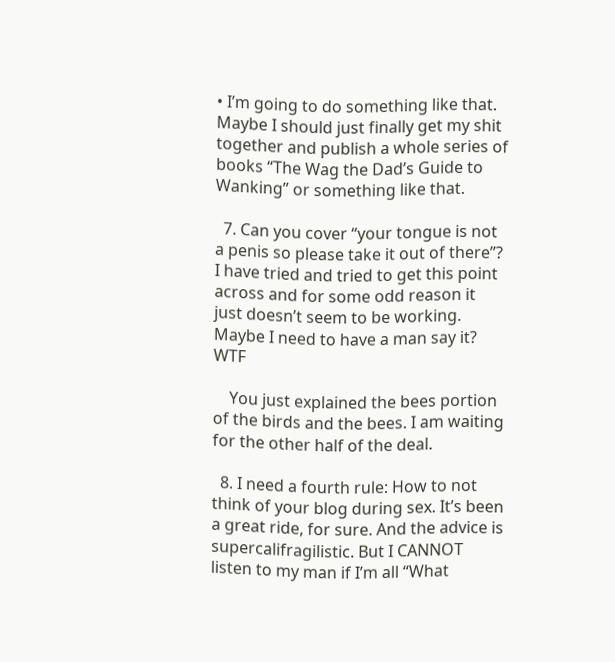• I’m going to do something like that. Maybe I should just finally get my shit together and publish a whole series of books “The Wag the Dad’s Guide to Wanking” or something like that.

  7. Can you cover “your tongue is not a penis so please take it out of there”? I have tried and tried to get this point across and for some odd reason it just doesn’t seem to be working. Maybe I need to have a man say it? WTF

    You just explained the bees portion of the birds and the bees. I am waiting for the other half of the deal.

  8. I need a fourth rule: How to not think of your blog during sex. It’s been a great ride, for sure. And the advice is supercalifragilistic. But I CANNOT listen to my man if I’m all “What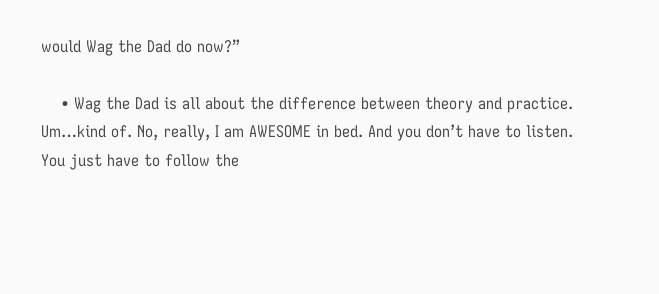would Wag the Dad do now?”

    • Wag the Dad is all about the difference between theory and practice. Um…kind of. No, really, I am AWESOME in bed. And you don’t have to listen. You just have to follow the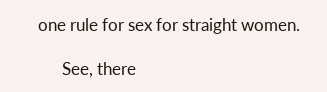one rule for sex for straight women.

      See, there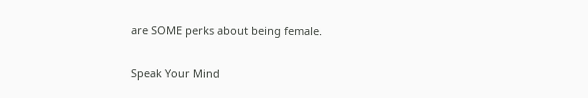are SOME perks about being female.

Speak Your Mind